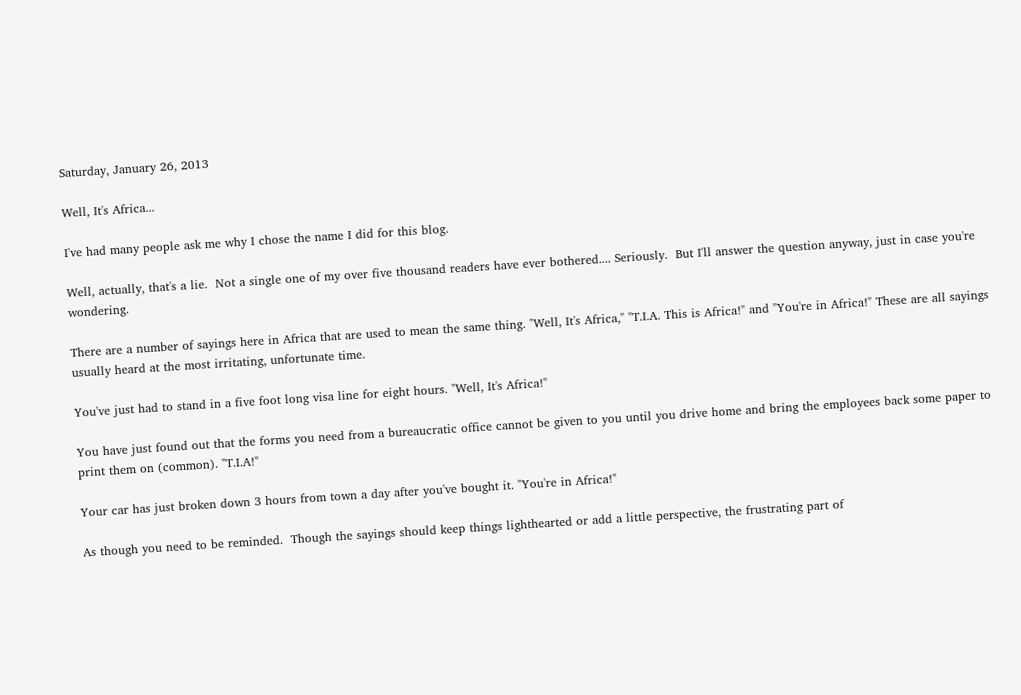Saturday, January 26, 2013

Well, It's Africa...

I've had many people ask me why I chose the name I did for this blog.

Well, actually, that's a lie.  Not a single one of my over five thousand readers have ever bothered.... Seriously.  But I'll answer the question anyway, just in case you're wondering.

There are a number of sayings here in Africa that are used to mean the same thing. "Well, It's Africa," "T.I.A. This is Africa!" and "You're in Africa!" These are all sayings usually heard at the most irritating, unfortunate time.

You've just had to stand in a five foot long visa line for eight hours. "Well, It's Africa!"

You have just found out that the forms you need from a bureaucratic office cannot be given to you until you drive home and bring the employees back some paper to print them on (common). "T.I.A!"

Your car has just broken down 3 hours from town a day after you've bought it. "You're in Africa!"

As though you need to be reminded.  Though the sayings should keep things lighthearted or add a little perspective, the frustrating part of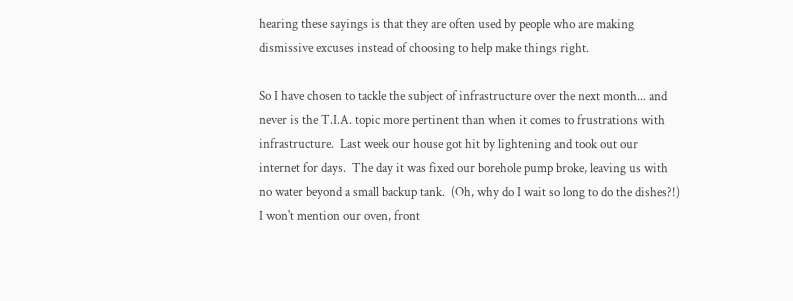hearing these sayings is that they are often used by people who are making dismissive excuses instead of choosing to help make things right.

So I have chosen to tackle the subject of infrastructure over the next month... and never is the T.I.A. topic more pertinent than when it comes to frustrations with infrastructure.  Last week our house got hit by lightening and took out our internet for days.  The day it was fixed our borehole pump broke, leaving us with no water beyond a small backup tank.  (Oh, why do I wait so long to do the dishes?!)  I won't mention our oven, front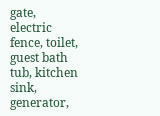gate, electric fence, toilet, guest bath tub, kitchen sink, generator,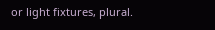or light fixtures, plural.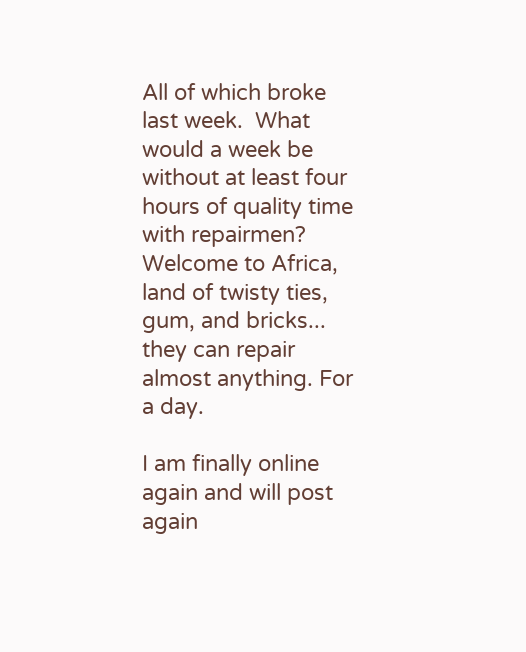All of which broke last week.  What would a week be without at least four hours of quality time with repairmen? Welcome to Africa, land of twisty ties, gum, and bricks... they can repair almost anything. For a day.

I am finally online again and will post again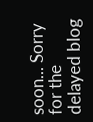soon... Sorry for the delayed blog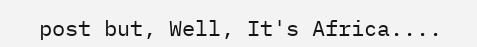post but, Well, It's Africa....